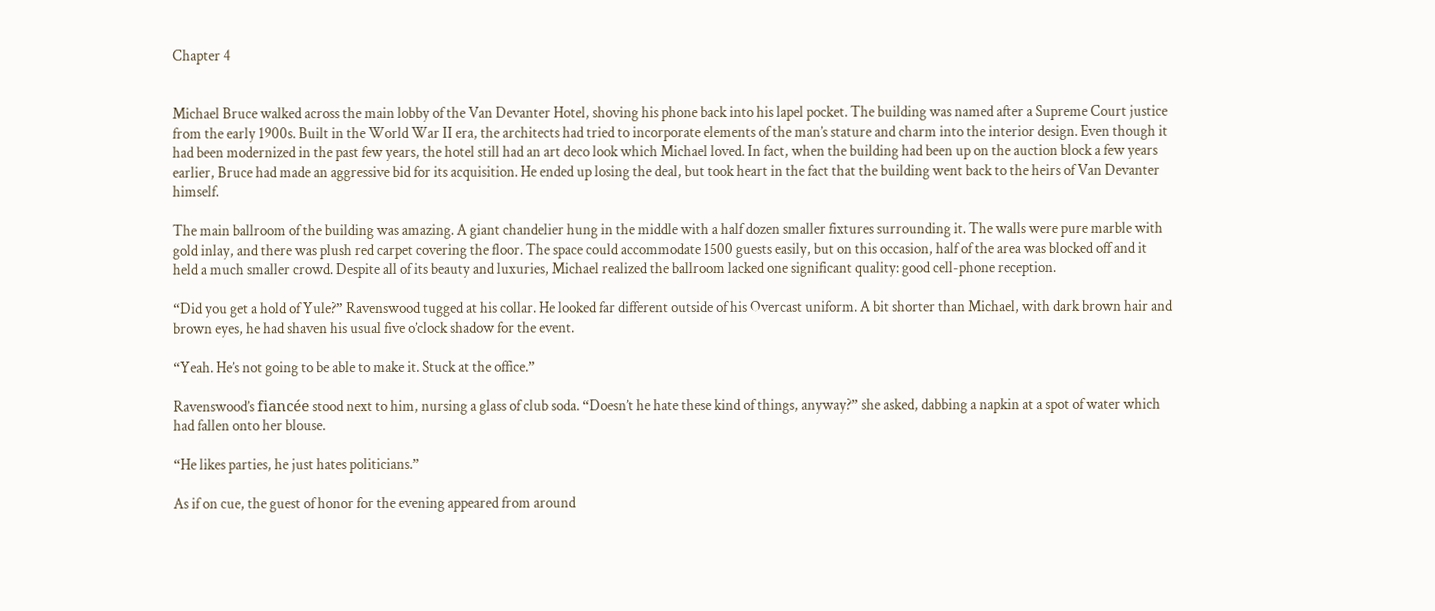Chapter 4


Michael Bruce walked across the main lobby of the Van Devanter Hotel, shoving his phone back into his lapel pocket. The building was named after a Supreme Court justice from the early 1900s. Built in the World War II era, the architects had tried to incorporate elements of the man’s stature and charm into the interior design. Even though it had been modernized in the past few years, the hotel still had an art deco look which Michael loved. In fact, when the building had been up on the auction block a few years earlier, Bruce had made an aggressive bid for its acquisition. He ended up losing the deal, but took heart in the fact that the building went back to the heirs of Van Devanter himself.

The main ballroom of the building was amazing. A giant chandelier hung in the middle with a half dozen smaller fixtures surrounding it. The walls were pure marble with gold inlay, and there was plush red carpet covering the floor. The space could accommodate 1500 guests easily, but on this occasion, half of the area was blocked off and it held a much smaller crowd. Despite all of its beauty and luxuries, Michael realized the ballroom lacked one significant quality: good cell-phone reception.

“Did you get a hold of Yule?” Ravenswood tugged at his collar. He looked far different outside of his Overcast uniform. A bit shorter than Michael, with dark brown hair and brown eyes, he had shaven his usual five o’clock shadow for the event.

“Yeah. He’s not going to be able to make it. Stuck at the office.”

Ravenswood’s fiancée stood next to him, nursing a glass of club soda. “Doesn’t he hate these kind of things, anyway?” she asked, dabbing a napkin at a spot of water which had fallen onto her blouse.

“He likes parties, he just hates politicians.”

As if on cue, the guest of honor for the evening appeared from around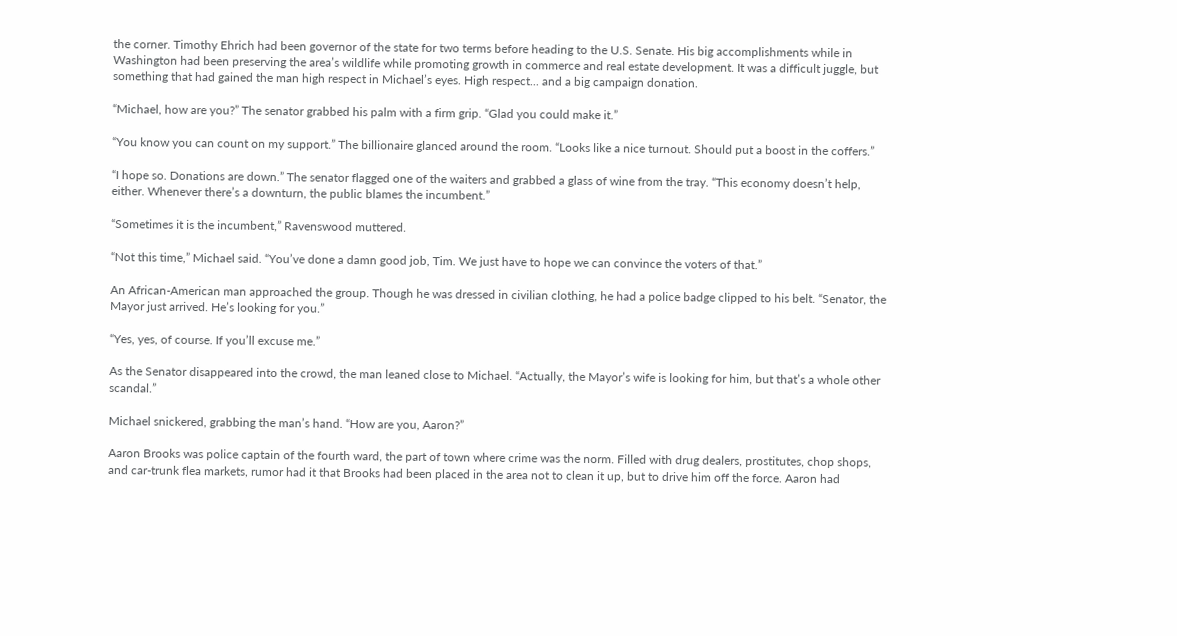the corner. Timothy Ehrich had been governor of the state for two terms before heading to the U.S. Senate. His big accomplishments while in Washington had been preserving the area’s wildlife while promoting growth in commerce and real estate development. It was a difficult juggle, but something that had gained the man high respect in Michael’s eyes. High respect... and a big campaign donation.

“Michael, how are you?” The senator grabbed his palm with a firm grip. “Glad you could make it.”

“You know you can count on my support.” The billionaire glanced around the room. “Looks like a nice turnout. Should put a boost in the coffers.”

“I hope so. Donations are down.” The senator flagged one of the waiters and grabbed a glass of wine from the tray. “This economy doesn’t help, either. Whenever there’s a downturn, the public blames the incumbent.”

“Sometimes it is the incumbent,” Ravenswood muttered.

“Not this time,” Michael said. “You’ve done a damn good job, Tim. We just have to hope we can convince the voters of that.”

An African-American man approached the group. Though he was dressed in civilian clothing, he had a police badge clipped to his belt. “Senator, the Mayor just arrived. He’s looking for you.”

“Yes, yes, of course. If you’ll excuse me.”

As the Senator disappeared into the crowd, the man leaned close to Michael. “Actually, the Mayor’s wife is looking for him, but that’s a whole other scandal.”

Michael snickered, grabbing the man’s hand. “How are you, Aaron?”

Aaron Brooks was police captain of the fourth ward, the part of town where crime was the norm. Filled with drug dealers, prostitutes, chop shops, and car-trunk flea markets, rumor had it that Brooks had been placed in the area not to clean it up, but to drive him off the force. Aaron had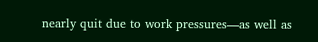nearly quit due to work pressures—as well as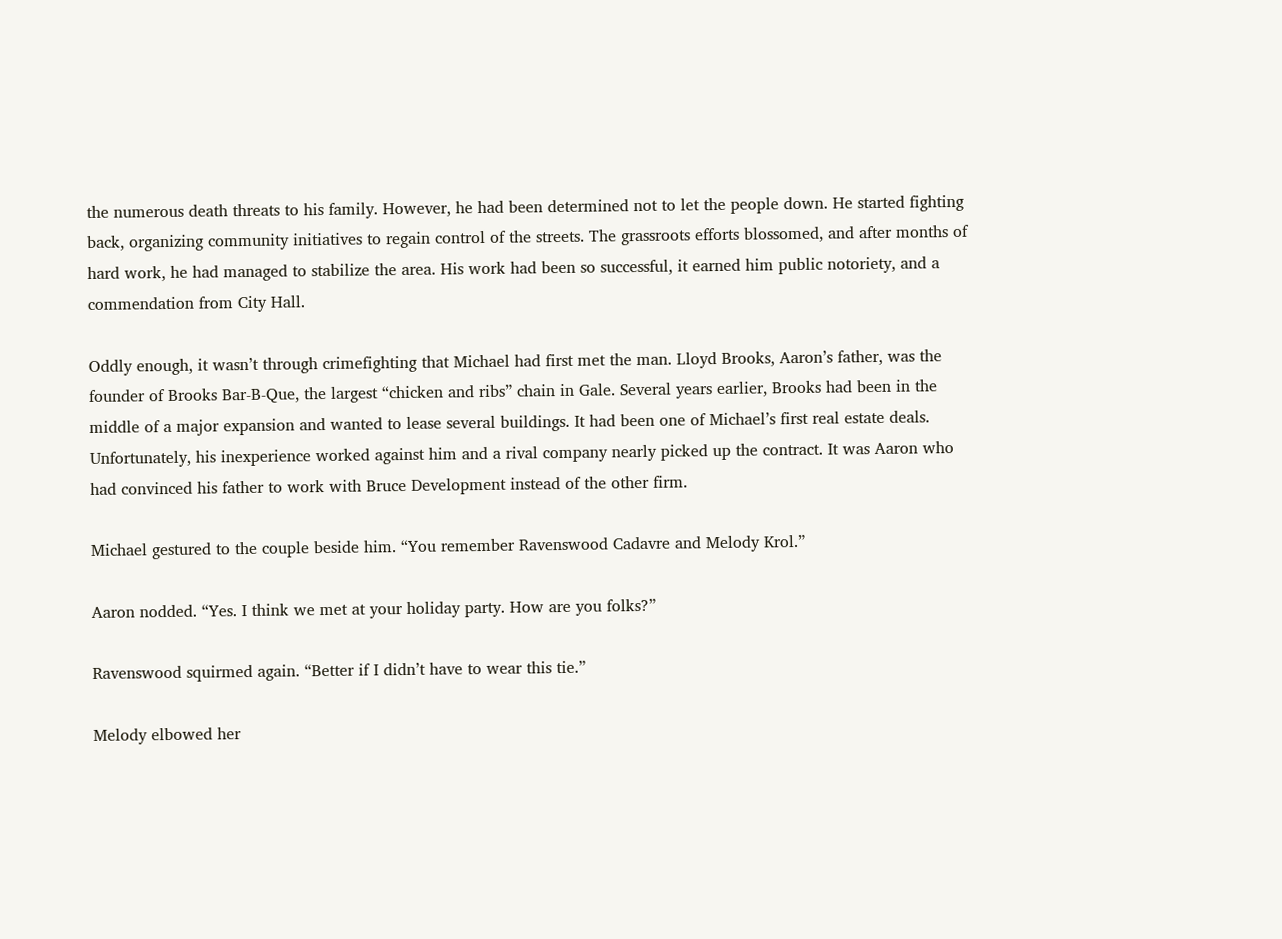the numerous death threats to his family. However, he had been determined not to let the people down. He started fighting back, organizing community initiatives to regain control of the streets. The grassroots efforts blossomed, and after months of hard work, he had managed to stabilize the area. His work had been so successful, it earned him public notoriety, and a commendation from City Hall.

Oddly enough, it wasn’t through crimefighting that Michael had first met the man. Lloyd Brooks, Aaron’s father, was the founder of Brooks Bar-B-Que, the largest “chicken and ribs” chain in Gale. Several years earlier, Brooks had been in the middle of a major expansion and wanted to lease several buildings. It had been one of Michael’s first real estate deals. Unfortunately, his inexperience worked against him and a rival company nearly picked up the contract. It was Aaron who had convinced his father to work with Bruce Development instead of the other firm.

Michael gestured to the couple beside him. “You remember Ravenswood Cadavre and Melody Krol.”

Aaron nodded. “Yes. I think we met at your holiday party. How are you folks?”

Ravenswood squirmed again. “Better if I didn’t have to wear this tie.”

Melody elbowed her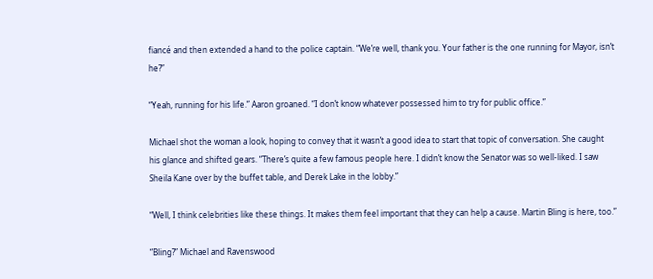fiancé and then extended a hand to the police captain. “We’re well, thank you. Your father is the one running for Mayor, isn’t he?”

“Yeah, running for his life.” Aaron groaned. “I don’t know whatever possessed him to try for public office.”

Michael shot the woman a look, hoping to convey that it wasn’t a good idea to start that topic of conversation. She caught his glance and shifted gears. “There’s quite a few famous people here. I didn’t know the Senator was so well-liked. I saw Sheila Kane over by the buffet table, and Derek Lake in the lobby.”

“Well, I think celebrities like these things. It makes them feel important that they can help a cause. Martin Bling is here, too.”

“Bling?” Michael and Ravenswood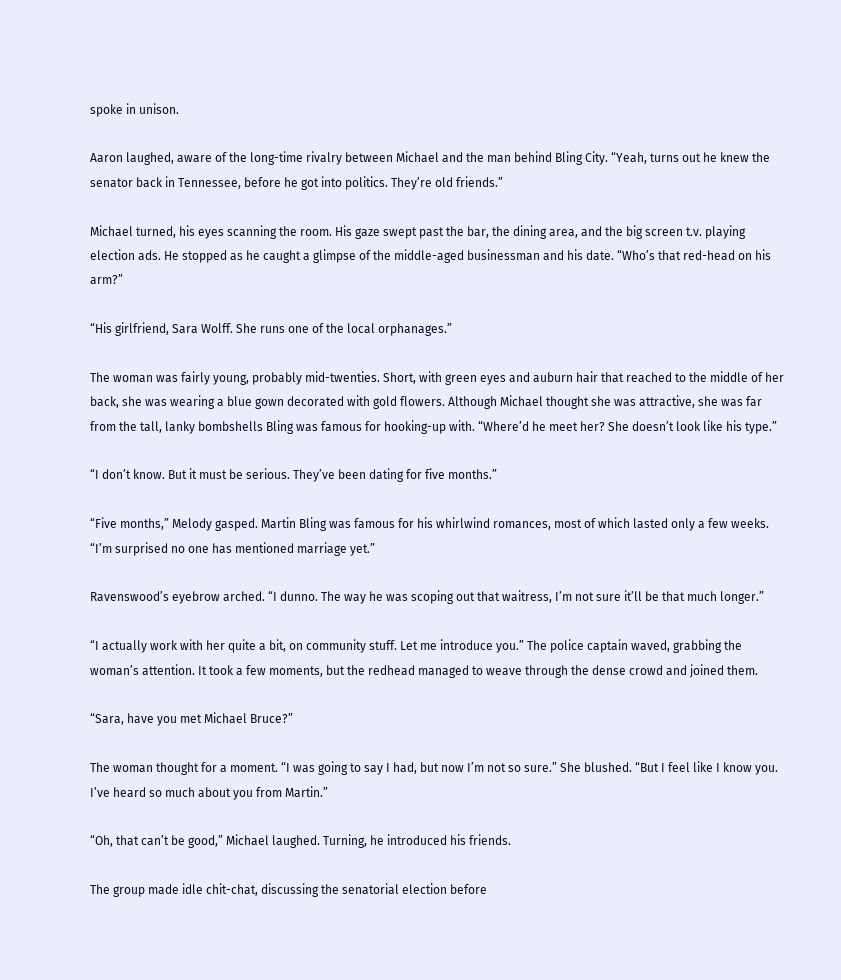spoke in unison.

Aaron laughed, aware of the long-time rivalry between Michael and the man behind Bling City. “Yeah, turns out he knew the senator back in Tennessee, before he got into politics. They’re old friends.”

Michael turned, his eyes scanning the room. His gaze swept past the bar, the dining area, and the big screen t.v. playing election ads. He stopped as he caught a glimpse of the middle-aged businessman and his date. “Who’s that red-head on his arm?”

“His girlfriend, Sara Wolff. She runs one of the local orphanages.”

The woman was fairly young, probably mid-twenties. Short, with green eyes and auburn hair that reached to the middle of her back, she was wearing a blue gown decorated with gold flowers. Although Michael thought she was attractive, she was far from the tall, lanky bombshells Bling was famous for hooking-up with. “Where’d he meet her? She doesn’t look like his type.”

“I don’t know. But it must be serious. They’ve been dating for five months.”

“Five months,” Melody gasped. Martin Bling was famous for his whirlwind romances, most of which lasted only a few weeks. “I’m surprised no one has mentioned marriage yet.”

Ravenswood’s eyebrow arched. “I dunno. The way he was scoping out that waitress, I’m not sure it’ll be that much longer.”

“I actually work with her quite a bit, on community stuff. Let me introduce you.” The police captain waved, grabbing the woman’s attention. It took a few moments, but the redhead managed to weave through the dense crowd and joined them.

“Sara, have you met Michael Bruce?”

The woman thought for a moment. “I was going to say I had, but now I’m not so sure.” She blushed. “But I feel like I know you. I’ve heard so much about you from Martin.”

“Oh, that can’t be good,” Michael laughed. Turning, he introduced his friends.

The group made idle chit-chat, discussing the senatorial election before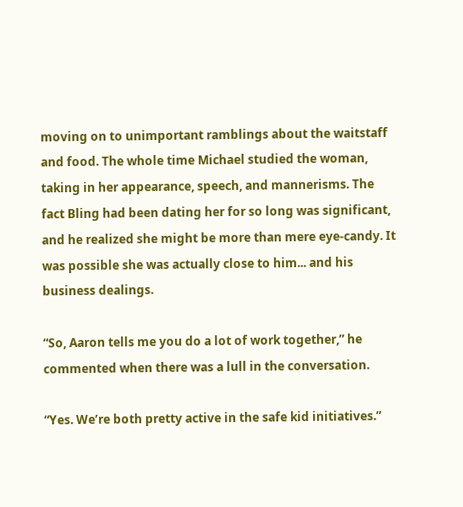moving on to unimportant ramblings about the waitstaff and food. The whole time Michael studied the woman, taking in her appearance, speech, and mannerisms. The fact Bling had been dating her for so long was significant, and he realized she might be more than mere eye-candy. It was possible she was actually close to him... and his business dealings.

“So, Aaron tells me you do a lot of work together,” he commented when there was a lull in the conversation.

“Yes. We’re both pretty active in the safe kid initiatives.”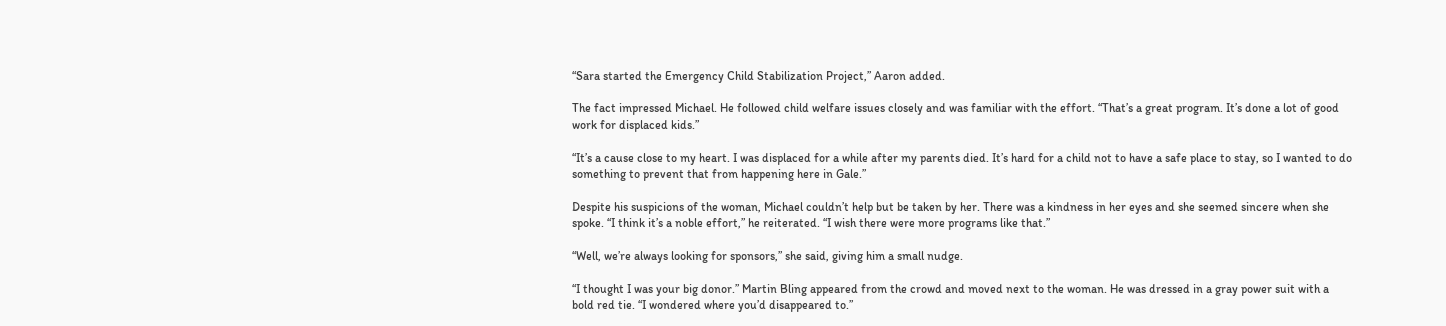“Sara started the Emergency Child Stabilization Project,” Aaron added.

The fact impressed Michael. He followed child welfare issues closely and was familiar with the effort. “That’s a great program. It’s done a lot of good work for displaced kids.”

“It’s a cause close to my heart. I was displaced for a while after my parents died. It’s hard for a child not to have a safe place to stay, so I wanted to do something to prevent that from happening here in Gale.”

Despite his suspicions of the woman, Michael couldn’t help but be taken by her. There was a kindness in her eyes and she seemed sincere when she spoke. “I think it’s a noble effort,” he reiterated. “I wish there were more programs like that.”

“Well, we’re always looking for sponsors,” she said, giving him a small nudge.

“I thought I was your big donor.” Martin Bling appeared from the crowd and moved next to the woman. He was dressed in a gray power suit with a bold red tie. “I wondered where you’d disappeared to.”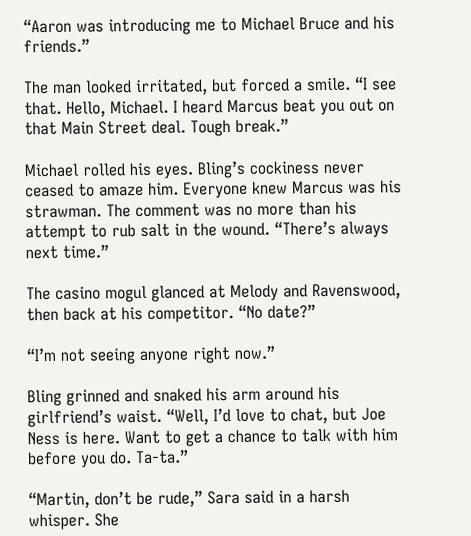“Aaron was introducing me to Michael Bruce and his friends.”

The man looked irritated, but forced a smile. “I see that. Hello, Michael. I heard Marcus beat you out on that Main Street deal. Tough break.”

Michael rolled his eyes. Bling’s cockiness never ceased to amaze him. Everyone knew Marcus was his strawman. The comment was no more than his attempt to rub salt in the wound. “There’s always next time.”

The casino mogul glanced at Melody and Ravenswood, then back at his competitor. “No date?”

“I’m not seeing anyone right now.”

Bling grinned and snaked his arm around his girlfriend’s waist. “Well, I’d love to chat, but Joe Ness is here. Want to get a chance to talk with him before you do. Ta-ta.”

“Martin, don’t be rude,” Sara said in a harsh whisper. She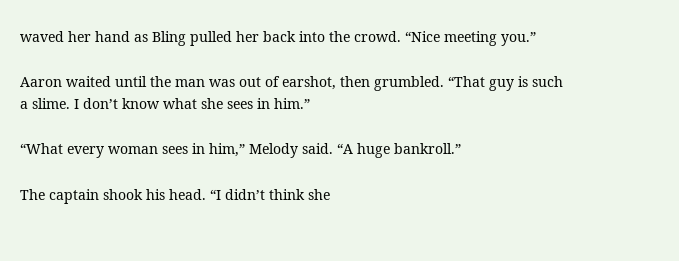waved her hand as Bling pulled her back into the crowd. “Nice meeting you.”

Aaron waited until the man was out of earshot, then grumbled. “That guy is such a slime. I don’t know what she sees in him.”

“What every woman sees in him,” Melody said. “A huge bankroll.”

The captain shook his head. “I didn’t think she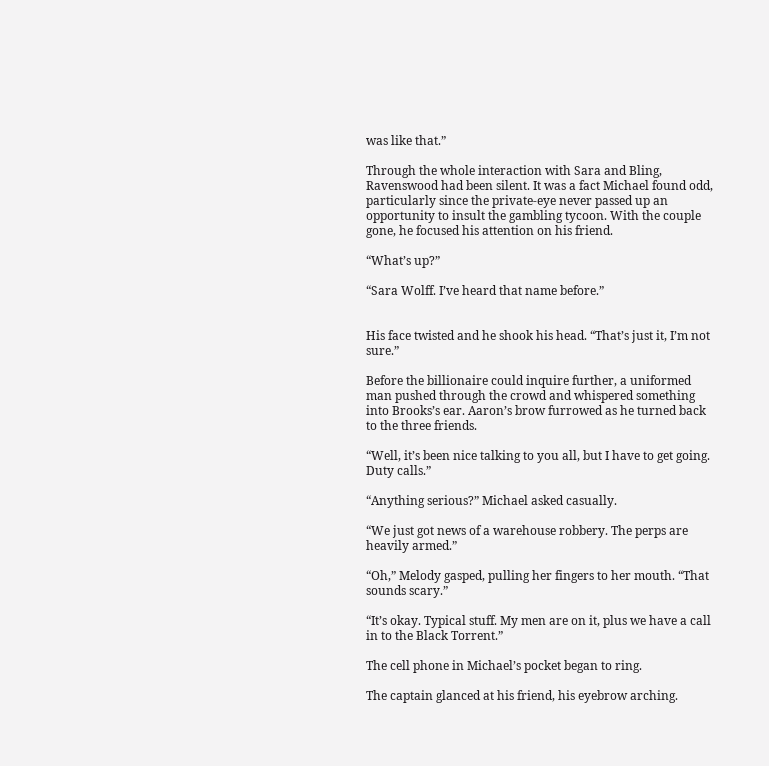was like that.”

Through the whole interaction with Sara and Bling, Ravenswood had been silent. It was a fact Michael found odd, particularly since the private-eye never passed up an opportunity to insult the gambling tycoon. With the couple gone, he focused his attention on his friend.

“What’s up?”

“Sara Wolff. I’ve heard that name before.”


His face twisted and he shook his head. “That’s just it, I’m not sure.”

Before the billionaire could inquire further, a uniformed man pushed through the crowd and whispered something into Brooks’s ear. Aaron’s brow furrowed as he turned back to the three friends.

“Well, it’s been nice talking to you all, but I have to get going. Duty calls.”

“Anything serious?” Michael asked casually.

“We just got news of a warehouse robbery. The perps are heavily armed.”

“Oh,” Melody gasped, pulling her fingers to her mouth. “That sounds scary.”

“It’s okay. Typical stuff. My men are on it, plus we have a call in to the Black Torrent.”

The cell phone in Michael’s pocket began to ring.

The captain glanced at his friend, his eyebrow arching.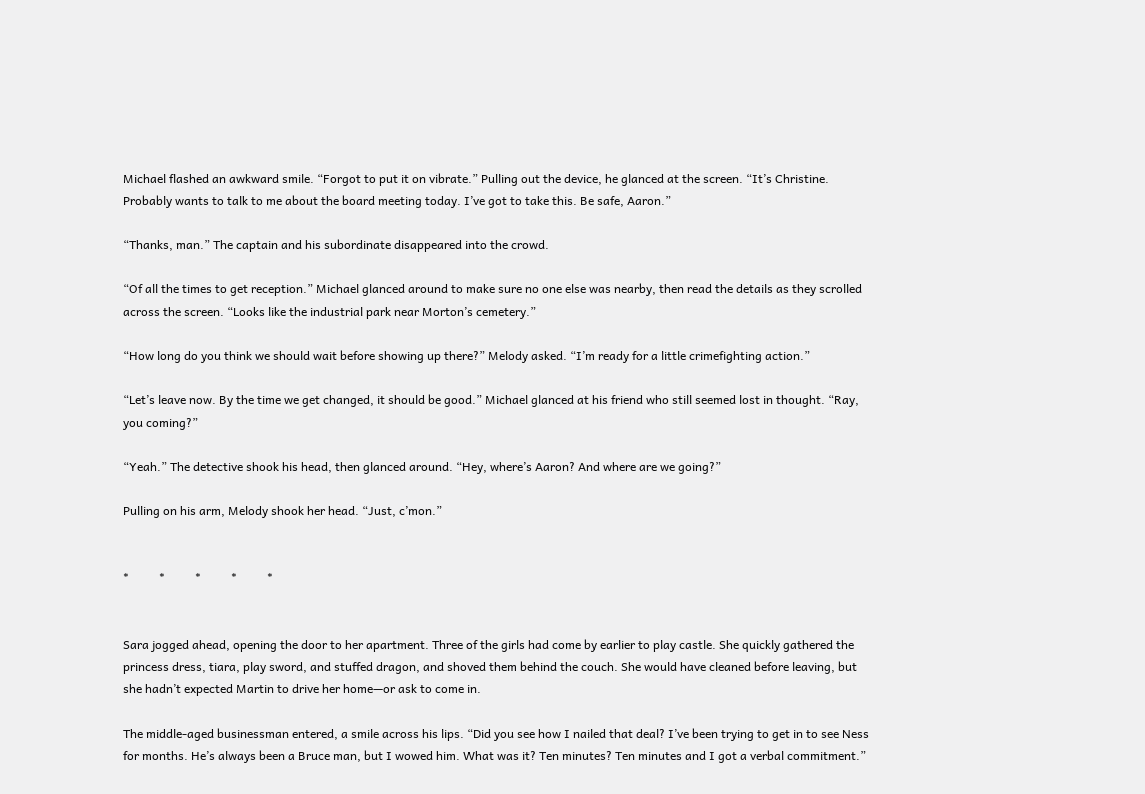Michael flashed an awkward smile. “Forgot to put it on vibrate.” Pulling out the device, he glanced at the screen. “It’s Christine. Probably wants to talk to me about the board meeting today. I’ve got to take this. Be safe, Aaron.”

“Thanks, man.” The captain and his subordinate disappeared into the crowd.

“Of all the times to get reception.” Michael glanced around to make sure no one else was nearby, then read the details as they scrolled across the screen. “Looks like the industrial park near Morton’s cemetery.”

“How long do you think we should wait before showing up there?” Melody asked. “I’m ready for a little crimefighting action.”

“Let’s leave now. By the time we get changed, it should be good.” Michael glanced at his friend who still seemed lost in thought. “Ray, you coming?”

“Yeah.” The detective shook his head, then glanced around. “Hey, where’s Aaron? And where are we going?”

Pulling on his arm, Melody shook her head. “Just, c’mon.”


*          *          *          *          *


Sara jogged ahead, opening the door to her apartment. Three of the girls had come by earlier to play castle. She quickly gathered the princess dress, tiara, play sword, and stuffed dragon, and shoved them behind the couch. She would have cleaned before leaving, but she hadn’t expected Martin to drive her home—or ask to come in.

The middle-aged businessman entered, a smile across his lips. “Did you see how I nailed that deal? I’ve been trying to get in to see Ness for months. He’s always been a Bruce man, but I wowed him. What was it? Ten minutes? Ten minutes and I got a verbal commitment.”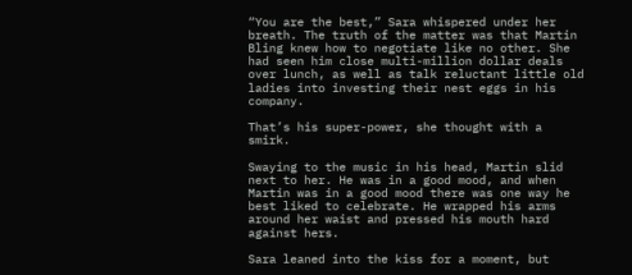“You are the best,” Sara whispered under her breath. The truth of the matter was that Martin Bling knew how to negotiate like no other. She had seen him close multi-million dollar deals over lunch, as well as talk reluctant little old ladies into investing their nest eggs in his company.

That’s his super-power, she thought with a smirk.

Swaying to the music in his head, Martin slid next to her. He was in a good mood, and when Martin was in a good mood there was one way he best liked to celebrate. He wrapped his arms around her waist and pressed his mouth hard against hers.

Sara leaned into the kiss for a moment, but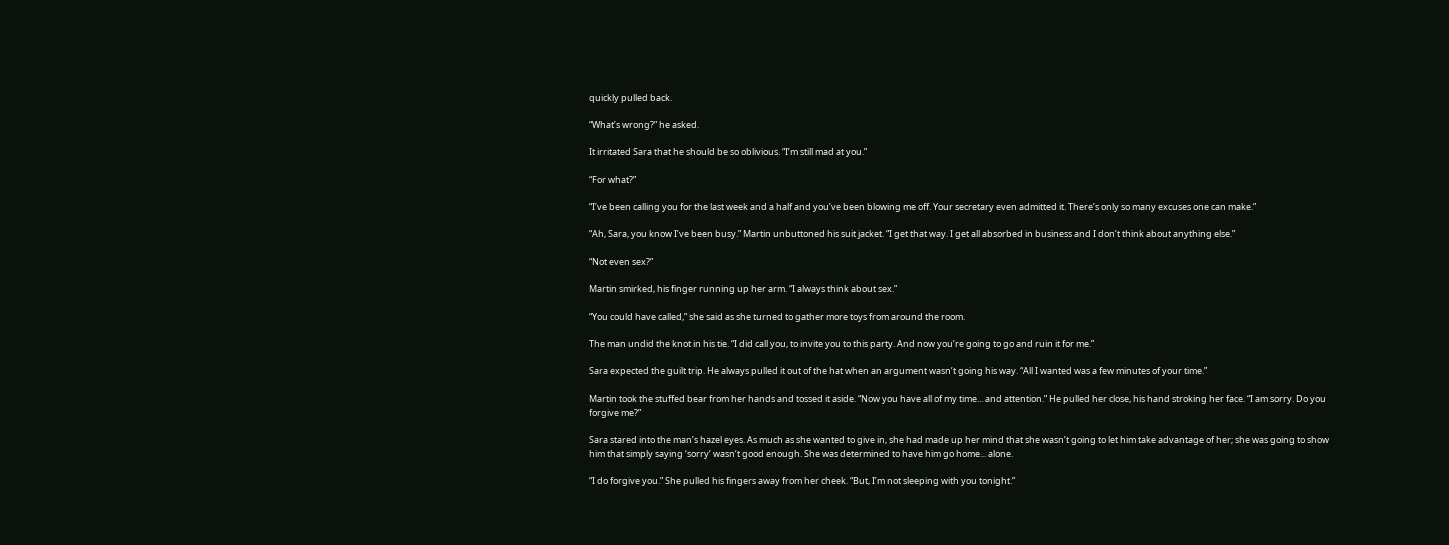quickly pulled back.

“What’s wrong?” he asked.

It irritated Sara that he should be so oblivious. “I’m still mad at you.”

“For what?”

“I’ve been calling you for the last week and a half and you’ve been blowing me off. Your secretary even admitted it. There’s only so many excuses one can make.”

“Ah, Sara, you know I’ve been busy.” Martin unbuttoned his suit jacket. “I get that way. I get all absorbed in business and I don’t think about anything else.”

“Not even sex?”

Martin smirked, his finger running up her arm. “I always think about sex.”

“You could have called,” she said as she turned to gather more toys from around the room.

The man undid the knot in his tie. “I did call you, to invite you to this party. And now you’re going to go and ruin it for me.”

Sara expected the guilt trip. He always pulled it out of the hat when an argument wasn’t going his way. “All I wanted was a few minutes of your time.”

Martin took the stuffed bear from her hands and tossed it aside. “Now you have all of my time... and attention.” He pulled her close, his hand stroking her face. “I am sorry. Do you forgive me?”

Sara stared into the man’s hazel eyes. As much as she wanted to give in, she had made up her mind that she wasn’t going to let him take advantage of her; she was going to show him that simply saying ‘sorry’ wasn’t good enough. She was determined to have him go home... alone.

“I do forgive you.” She pulled his fingers away from her cheek. “But, I’m not sleeping with you tonight.”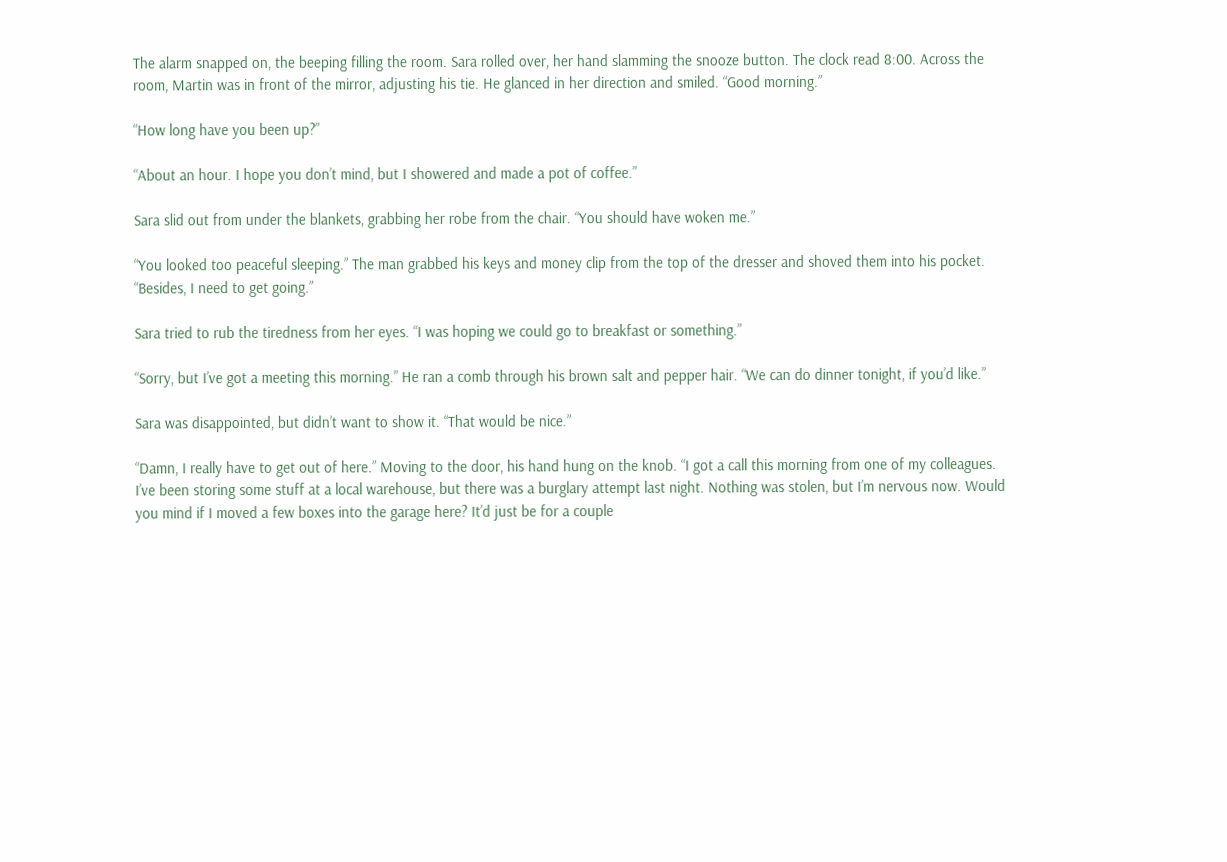The alarm snapped on, the beeping filling the room. Sara rolled over, her hand slamming the snooze button. The clock read 8:00. Across the room, Martin was in front of the mirror, adjusting his tie. He glanced in her direction and smiled. “Good morning.”

“How long have you been up?”

“About an hour. I hope you don’t mind, but I showered and made a pot of coffee.”

Sara slid out from under the blankets, grabbing her robe from the chair. “You should have woken me.”

“You looked too peaceful sleeping.” The man grabbed his keys and money clip from the top of the dresser and shoved them into his pocket. “Besides, I need to get going.”

Sara tried to rub the tiredness from her eyes. “I was hoping we could go to breakfast or something.”

“Sorry, but I’ve got a meeting this morning.” He ran a comb through his brown salt and pepper hair. “We can do dinner tonight, if you’d like.”

Sara was disappointed, but didn’t want to show it. “That would be nice.”

“Damn, I really have to get out of here.” Moving to the door, his hand hung on the knob. “I got a call this morning from one of my colleagues. I’ve been storing some stuff at a local warehouse, but there was a burglary attempt last night. Nothing was stolen, but I’m nervous now. Would you mind if I moved a few boxes into the garage here? It’d just be for a couple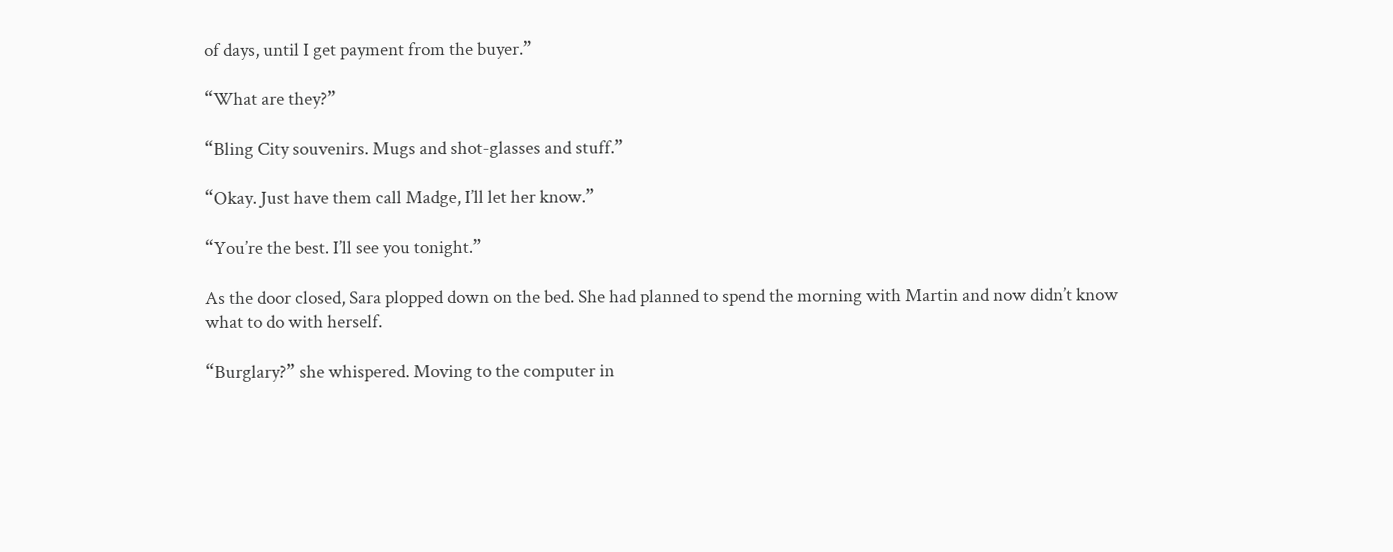of days, until I get payment from the buyer.”

“What are they?”

“Bling City souvenirs. Mugs and shot-glasses and stuff.”

“Okay. Just have them call Madge, I’ll let her know.”

“You’re the best. I’ll see you tonight.”

As the door closed, Sara plopped down on the bed. She had planned to spend the morning with Martin and now didn’t know what to do with herself.

“Burglary?” she whispered. Moving to the computer in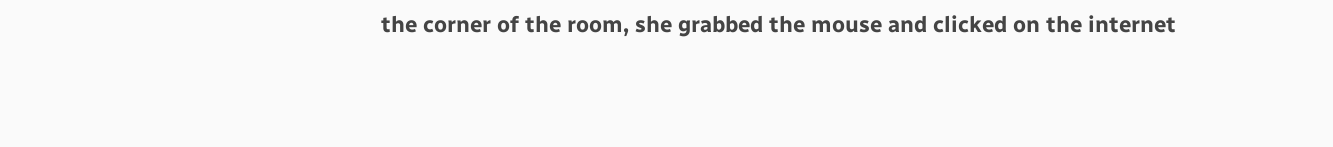the corner of the room, she grabbed the mouse and clicked on the internet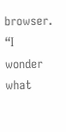browser. “I wonder what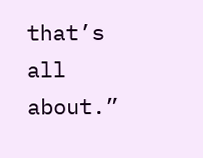that’s all about.”